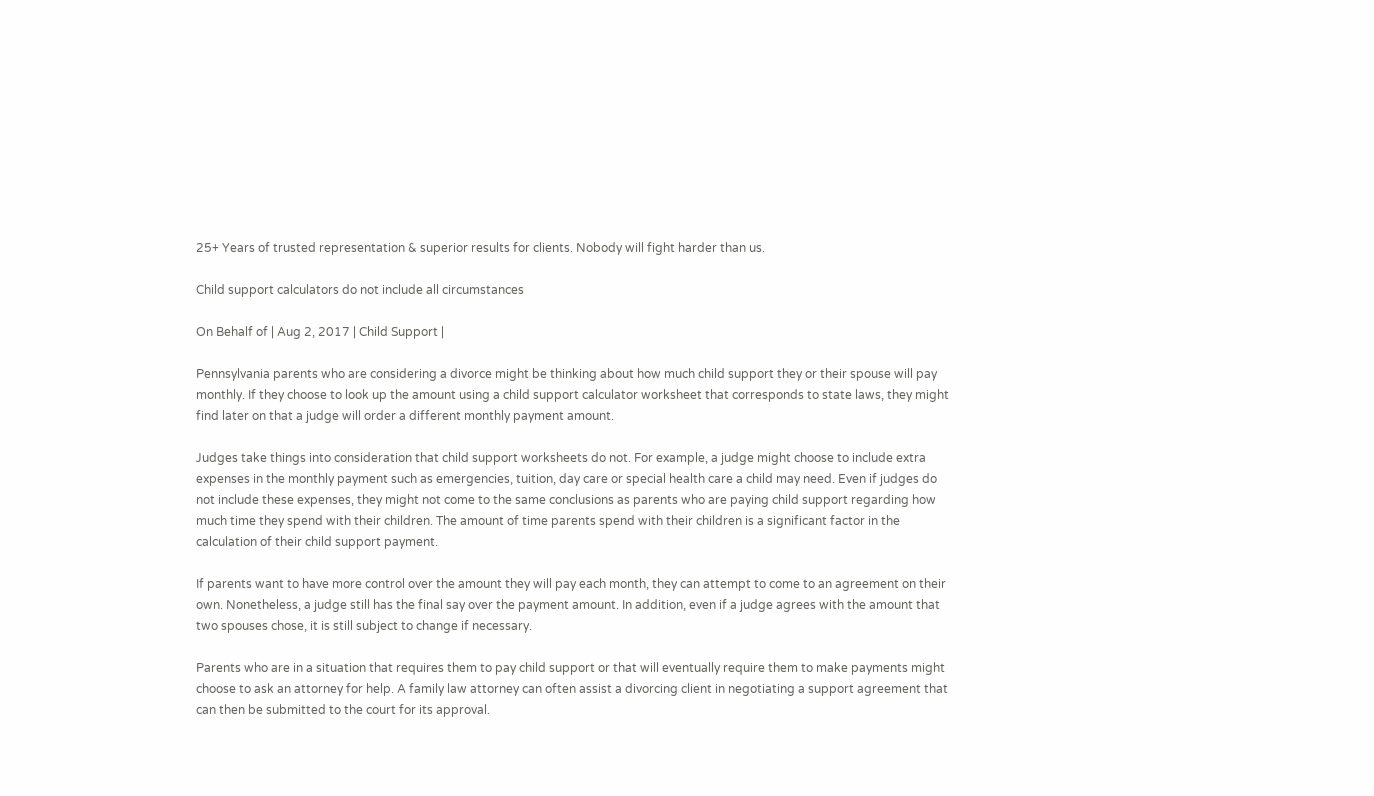25+ Years of trusted representation & superior results for clients. Nobody will fight harder than us.

Child support calculators do not include all circumstances

On Behalf of | Aug 2, 2017 | Child Support |

Pennsylvania parents who are considering a divorce might be thinking about how much child support they or their spouse will pay monthly. If they choose to look up the amount using a child support calculator worksheet that corresponds to state laws, they might find later on that a judge will order a different monthly payment amount.

Judges take things into consideration that child support worksheets do not. For example, a judge might choose to include extra expenses in the monthly payment such as emergencies, tuition, day care or special health care a child may need. Even if judges do not include these expenses, they might not come to the same conclusions as parents who are paying child support regarding how much time they spend with their children. The amount of time parents spend with their children is a significant factor in the calculation of their child support payment.

If parents want to have more control over the amount they will pay each month, they can attempt to come to an agreement on their own. Nonetheless, a judge still has the final say over the payment amount. In addition, even if a judge agrees with the amount that two spouses chose, it is still subject to change if necessary.

Parents who are in a situation that requires them to pay child support or that will eventually require them to make payments might choose to ask an attorney for help. A family law attorney can often assist a divorcing client in negotiating a support agreement that can then be submitted to the court for its approval.